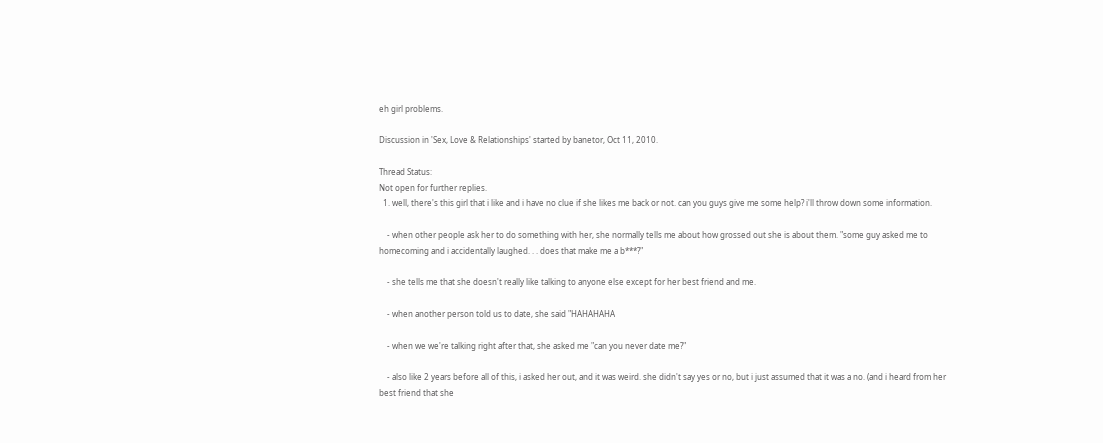eh girl problems.

Discussion in 'Sex, Love & Relationships' started by banetor, Oct 11, 2010.

Thread Status:
Not open for further replies.
  1. well, there's this girl that i like and i have no clue if she likes me back or not. can you guys give me some help? i'll throw down some information.

    - when other people ask her to do something with her, she normally tells me about how grossed out she is about them. "some guy asked me to homecoming and i accidentally laughed. . . does that make me a b***?"

    - she tells me that she doesn't really like talking to anyone else except for her best friend and me.

    - when another person told us to date, she said "HAHAHAHA

    - when we we're talking right after that, she asked me "can you never date me?"

    - also like 2 years before all of this, i asked her out, and it was weird. she didn't say yes or no, but i just assumed that it was a no. (and i heard from her best friend that she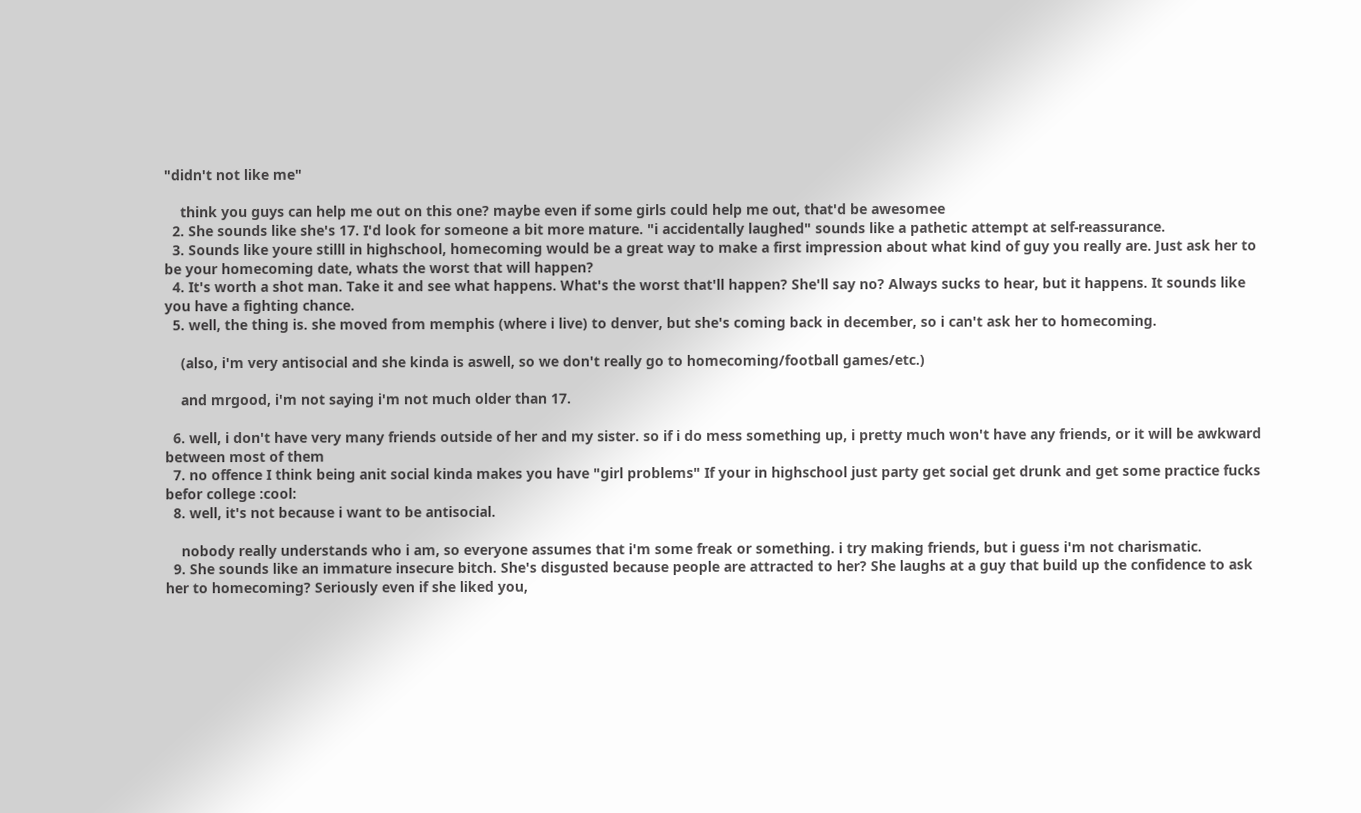"didn't not like me"

    think you guys can help me out on this one? maybe even if some girls could help me out, that'd be awesomee
  2. She sounds like she's 17. I'd look for someone a bit more mature. "i accidentally laughed" sounds like a pathetic attempt at self-reassurance.
  3. Sounds like youre stilll in highschool, homecoming would be a great way to make a first impression about what kind of guy you really are. Just ask her to be your homecoming date, whats the worst that will happen?
  4. It's worth a shot man. Take it and see what happens. What's the worst that'll happen? She'll say no? Always sucks to hear, but it happens. It sounds like you have a fighting chance.
  5. well, the thing is. she moved from memphis (where i live) to denver, but she's coming back in december, so i can't ask her to homecoming.

    (also, i'm very antisocial and she kinda is aswell, so we don't really go to homecoming/football games/etc.)

    and mrgood, i'm not saying i'm not much older than 17.

  6. well, i don't have very many friends outside of her and my sister. so if i do mess something up, i pretty much won't have any friends, or it will be awkward between most of them
  7. no offence I think being anit social kinda makes you have "girl problems" If your in highschool just party get social get drunk and get some practice fucks befor college :cool:
  8. well, it's not because i want to be antisocial.

    nobody really understands who i am, so everyone assumes that i'm some freak or something. i try making friends, but i guess i'm not charismatic.
  9. She sounds like an immature insecure bitch. She's disgusted because people are attracted to her? She laughs at a guy that build up the confidence to ask her to homecoming? Seriously even if she liked you,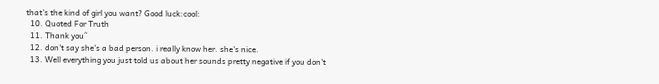that's the kind of girl you want? Good luck:cool:
  10. Quoted For Truth
  11. Thank you^
  12. don't say she's a bad person. i really know her. she's nice.
  13. Well everything you just told us about her sounds pretty negative if you don't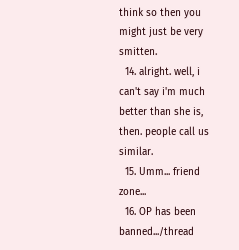think so then you might just be very smitten.
  14. alright. well, i can't say i'm much better than she is, then. people call us similar.
  15. Umm... friend zone...
  16. OP has been banned.../thread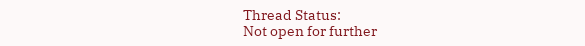Thread Status:
Not open for further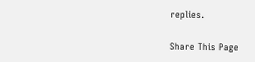replies.

Share This Page